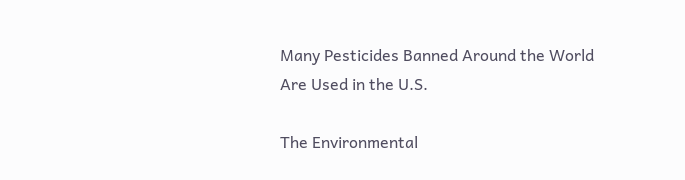Many Pesticides Banned Around the World Are Used in the U.S.

The Environmental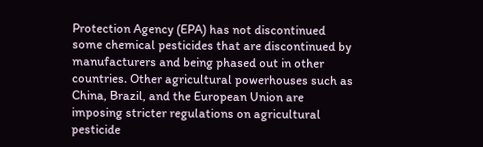Protection Agency (EPA) has not discontinued some chemical pesticides that are discontinued by manufacturers and being phased out in other countries. Other agricultural powerhouses such as China, Brazil, and the European Union are imposing stricter regulations on agricultural pesticide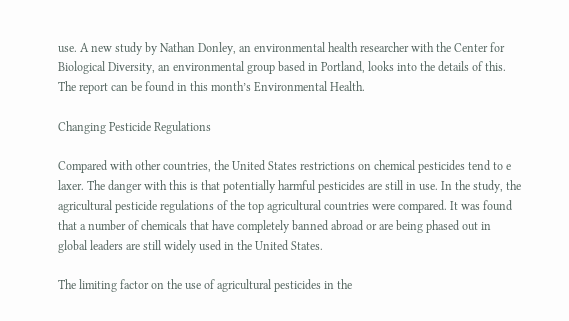use. A new study by Nathan Donley, an environmental health researcher with the Center for Biological Diversity, an environmental group based in Portland, looks into the details of this. The report can be found in this month’s Environmental Health.

Changing Pesticide Regulations

Compared with other countries, the United States restrictions on chemical pesticides tend to e laxer. The danger with this is that potentially harmful pesticides are still in use. In the study, the agricultural pesticide regulations of the top agricultural countries were compared. It was found that a number of chemicals that have completely banned abroad or are being phased out in global leaders are still widely used in the United States.

The limiting factor on the use of agricultural pesticides in the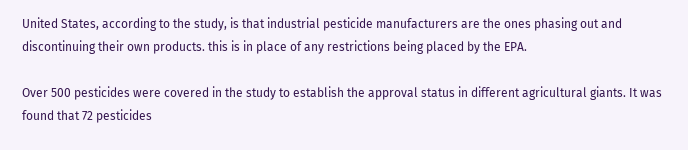United States, according to the study, is that industrial pesticide manufacturers are the ones phasing out and discontinuing their own products. this is in place of any restrictions being placed by the EPA.

Over 500 pesticides were covered in the study to establish the approval status in different agricultural giants. It was found that 72 pesticides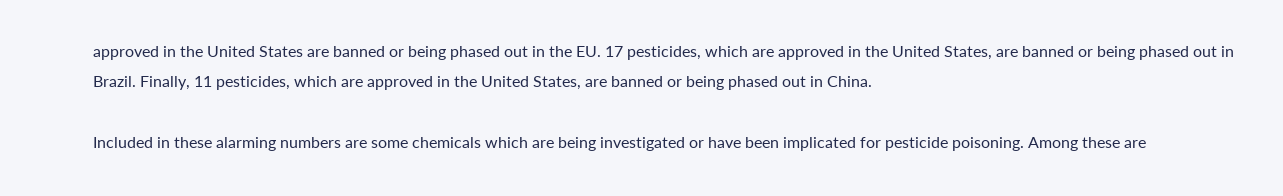approved in the United States are banned or being phased out in the EU. 17 pesticides, which are approved in the United States, are banned or being phased out in Brazil. Finally, 11 pesticides, which are approved in the United States, are banned or being phased out in China.

Included in these alarming numbers are some chemicals which are being investigated or have been implicated for pesticide poisoning. Among these are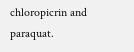chloropicrin and paraquat.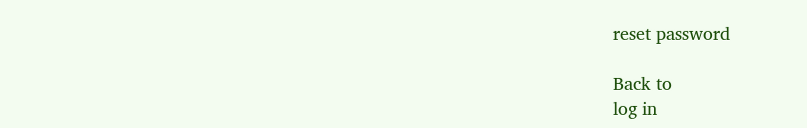reset password

Back to
log in